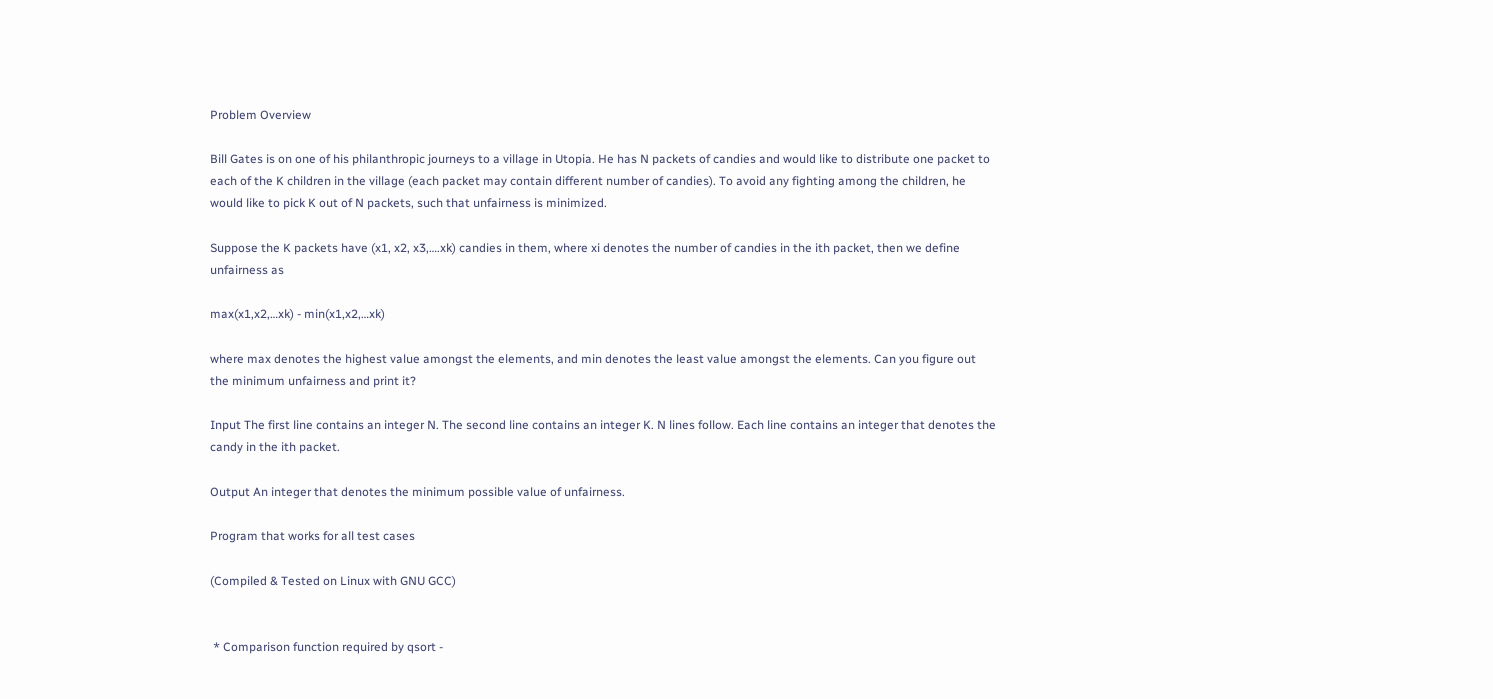Problem Overview

Bill Gates is on one of his philanthropic journeys to a village in Utopia. He has N packets of candies and would like to distribute one packet to each of the K children in the village (each packet may contain different number of candies). To avoid any fighting among the children, he would like to pick K out of N packets, such that unfairness is minimized.

Suppose the K packets have (x1, x2, x3,….xk) candies in them, where xi denotes the number of candies in the ith packet, then we define unfairness as

max(x1,x2,…xk) - min(x1,x2,…xk)

where max denotes the highest value amongst the elements, and min denotes the least value amongst the elements. Can you figure out the minimum unfairness and print it?

Input The first line contains an integer N. The second line contains an integer K. N lines follow. Each line contains an integer that denotes the candy in the ith packet.

Output An integer that denotes the minimum possible value of unfairness.

Program that works for all test cases

(Compiled & Tested on Linux with GNU GCC)


 * Comparison function required by qsort -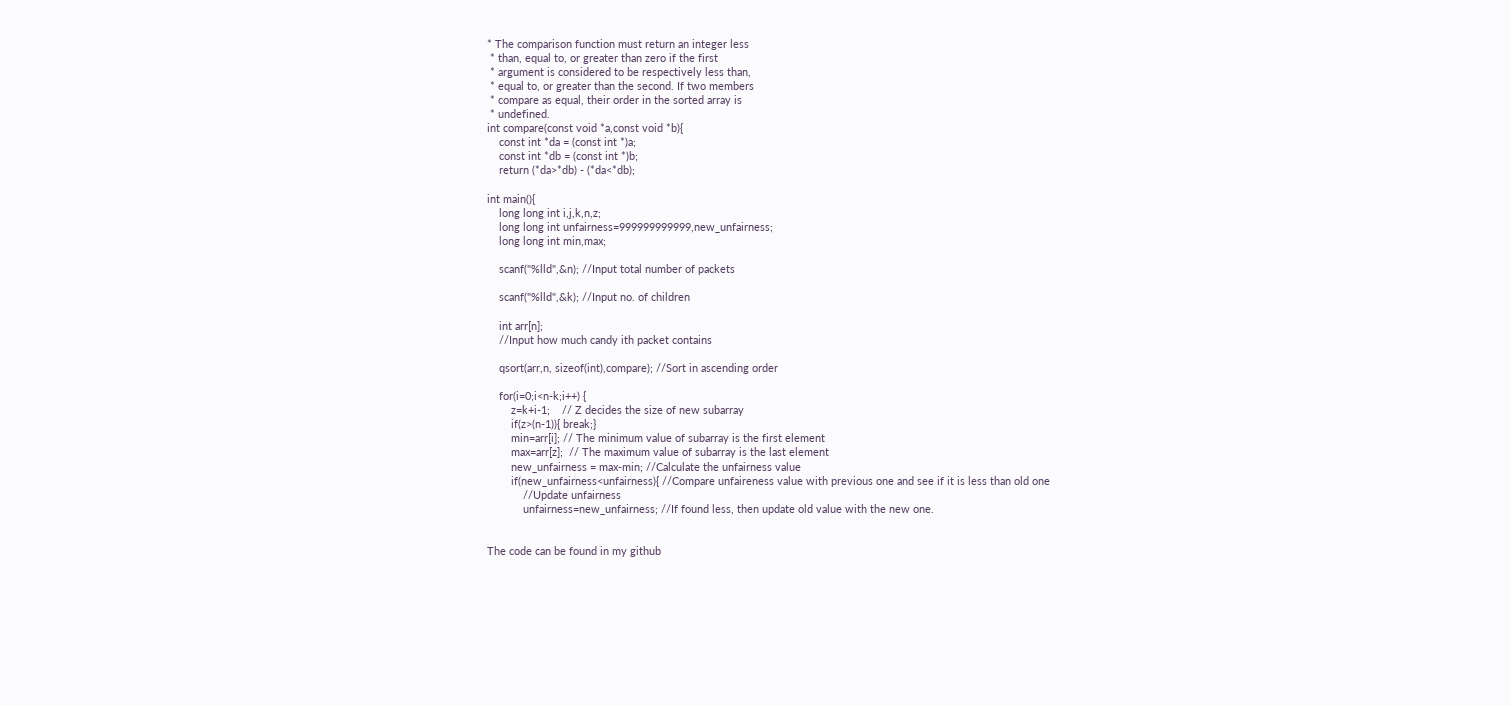* The comparison function must return an integer less
 * than, equal to, or greater than zero if the first
 * argument is considered to be respectively less than,
 * equal to, or greater than the second. If two members
 * compare as equal, their order in the sorted array is
 * undefined.
int compare(const void *a,const void *b){
    const int *da = (const int *)a;
    const int *db = (const int *)b;
    return (*da>*db) - (*da<*db);

int main(){
    long long int i,j,k,n,z;
    long long int unfairness=999999999999,new_unfairness;
    long long int min,max;

    scanf("%lld",&n); //Input total number of packets

    scanf("%lld",&k); //Input no. of children

    int arr[n];
    //Input how much candy ith packet contains

    qsort(arr,n, sizeof(int),compare); //Sort in ascending order

    for(i=0;i<n-k;i++) {
        z=k+i-1;    // Z decides the size of new subarray
        if(z>(n-1)){ break;}
        min=arr[i]; // The minimum value of subarray is the first element
        max=arr[z];  // The maximum value of subarray is the last element
        new_unfairness = max-min; //Calculate the unfairness value
        if(new_unfairness<unfairness){ //Compare unfaireness value with previous one and see if it is less than old one
            //Update unfairness
            unfairness=new_unfairness; //If found less, then update old value with the new one.


The code can be found in my github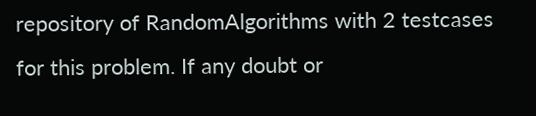repository of RandomAlgorithms with 2 testcases for this problem. If any doubt or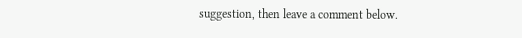suggestion, then leave a comment below.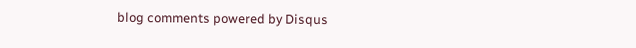blog comments powered by Disqus